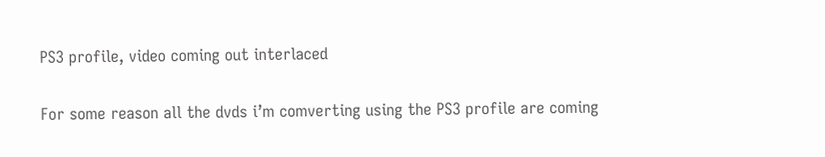PS3 profile, video coming out interlaced

For some reason all the dvds i’m comverting using the PS3 profile are coming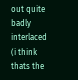out quite badly interlaced (i think thats the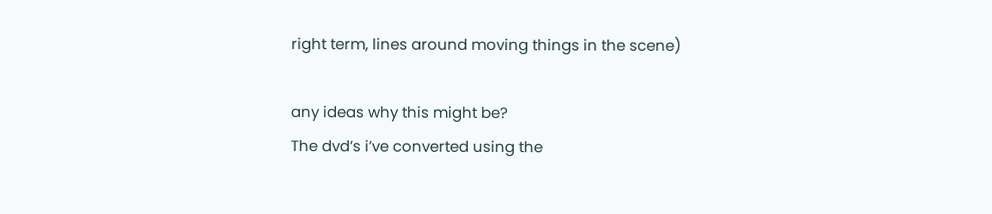right term, lines around moving things in the scene)

any ideas why this might be?
The dvd’s i’ve converted using the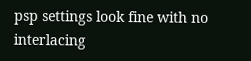psp settings look fine with no interlacing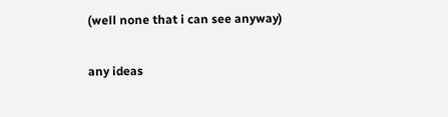(well none that i can see anyway)

any ideas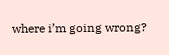where i’m going wrong?